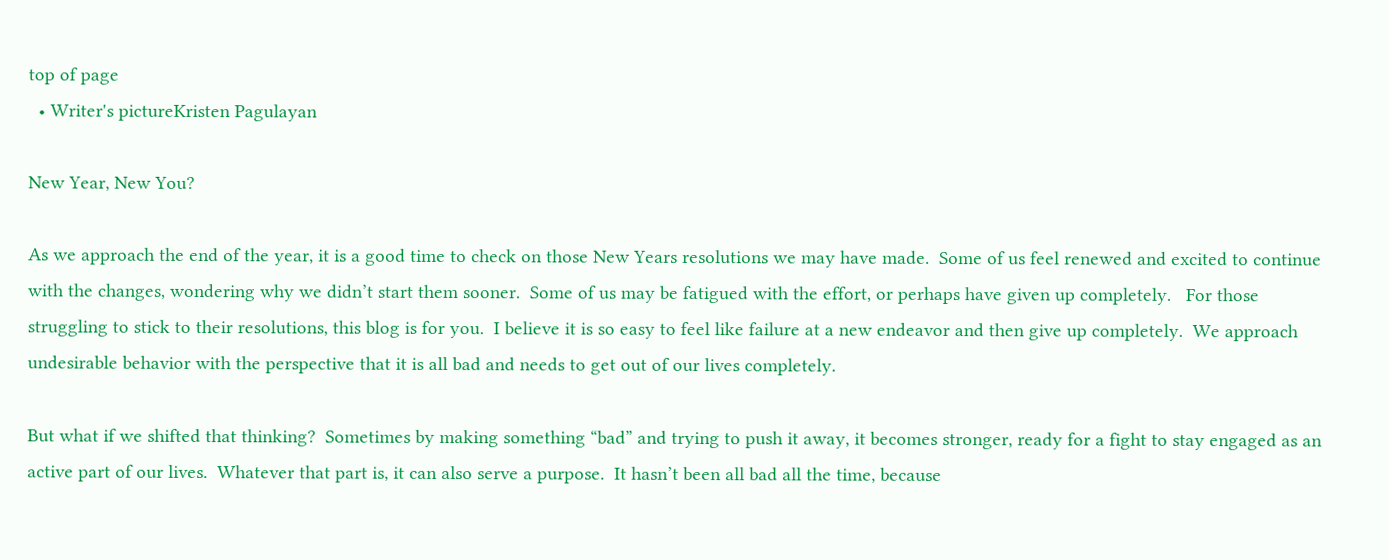top of page
  • Writer's pictureKristen Pagulayan

New Year, New You?

As we approach the end of the year, it is a good time to check on those New Years resolutions we may have made.  Some of us feel renewed and excited to continue with the changes, wondering why we didn’t start them sooner.  Some of us may be fatigued with the effort, or perhaps have given up completely.   For those struggling to stick to their resolutions, this blog is for you.  I believe it is so easy to feel like failure at a new endeavor and then give up completely.  We approach undesirable behavior with the perspective that it is all bad and needs to get out of our lives completely.

But what if we shifted that thinking?  Sometimes by making something “bad” and trying to push it away, it becomes stronger, ready for a fight to stay engaged as an active part of our lives.  Whatever that part is, it can also serve a purpose.  It hasn’t been all bad all the time, because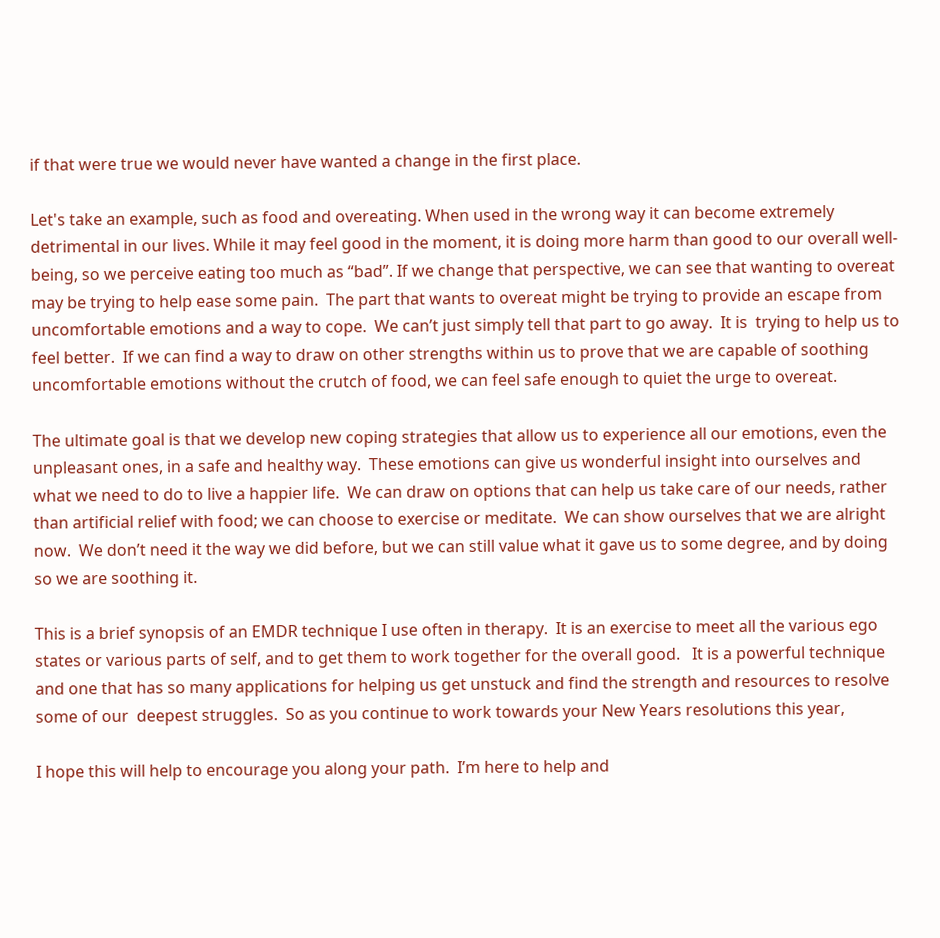if that were true we would never have wanted a change in the first place.

Let's take an example, such as food and overeating. When used in the wrong way it can become extremely detrimental in our lives. While it may feel good in the moment, it is doing more harm than good to our overall well-being, so we perceive eating too much as “bad”. If we change that perspective, we can see that wanting to overeat may be trying to help ease some pain.  The part that wants to overeat might be trying to provide an escape from uncomfortable emotions and a way to cope.  We can’t just simply tell that part to go away.  It is  trying to help us to feel better.  If we can find a way to draw on other strengths within us to prove that we are capable of soothing uncomfortable emotions without the crutch of food, we can feel safe enough to quiet the urge to overeat.

The ultimate goal is that we develop new coping strategies that allow us to experience all our emotions, even the unpleasant ones, in a safe and healthy way.  These emotions can give us wonderful insight into ourselves and what we need to do to live a happier life.  We can draw on options that can help us take care of our needs, rather than artificial relief with food; we can choose to exercise or meditate.  We can show ourselves that we are alright now.  We don’t need it the way we did before, but we can still value what it gave us to some degree, and by doing so we are soothing it.

This is a brief synopsis of an EMDR technique I use often in therapy.  It is an exercise to meet all the various ego states or various parts of self, and to get them to work together for the overall good.   It is a powerful technique and one that has so many applications for helping us get unstuck and find the strength and resources to resolve some of our  deepest struggles.  So as you continue to work towards your New Years resolutions this year,

I hope this will help to encourage you along your path.  I’m here to help and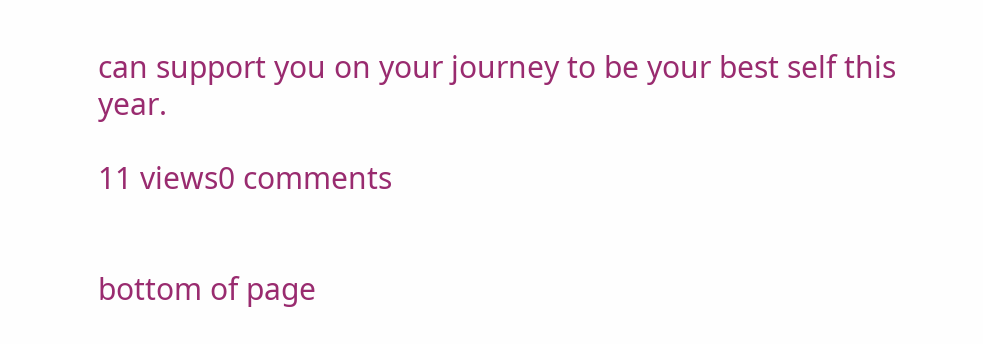can support you on your journey to be your best self this year.

11 views0 comments


bottom of page